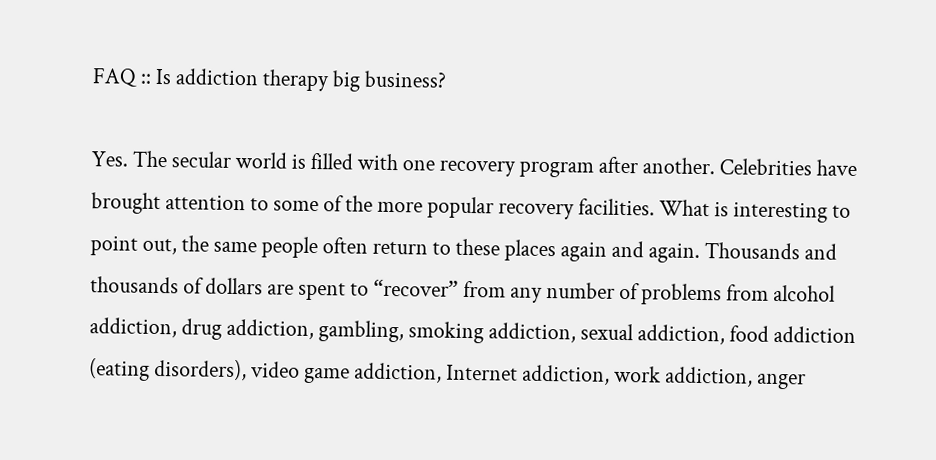FAQ :: Is addiction therapy big business?

Yes. The secular world is filled with one recovery program after another. Celebrities have brought attention to some of the more popular recovery facilities. What is interesting to point out, the same people often return to these places again and again. Thousands and thousands of dollars are spent to “recover” from any number of problems from alcohol addiction, drug addiction, gambling, smoking addiction, sexual addiction, food addiction (eating disorders), video game addiction, Internet addiction, work addiction, anger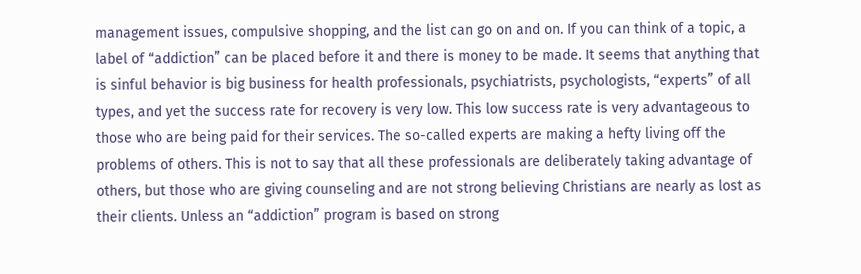management issues, compulsive shopping, and the list can go on and on. If you can think of a topic, a label of “addiction” can be placed before it and there is money to be made. It seems that anything that is sinful behavior is big business for health professionals, psychiatrists, psychologists, “experts” of all types, and yet the success rate for recovery is very low. This low success rate is very advantageous to those who are being paid for their services. The so-called experts are making a hefty living off the problems of others. This is not to say that all these professionals are deliberately taking advantage of others, but those who are giving counseling and are not strong believing Christians are nearly as lost as their clients. Unless an “addiction” program is based on strong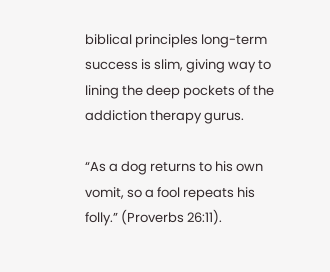biblical principles long-term success is slim, giving way to lining the deep pockets of the addiction therapy gurus.

“As a dog returns to his own vomit, so a fool repeats his folly.” (Proverbs 26:11).